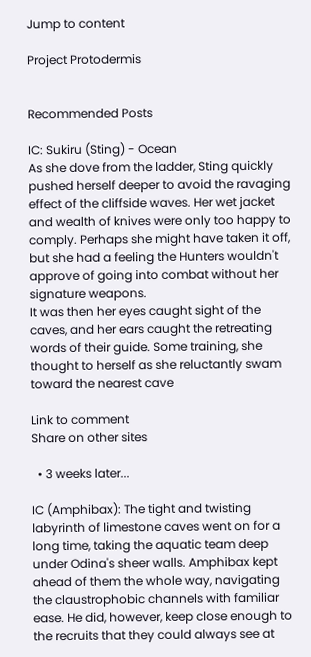Jump to content

Project Protodermis


Recommended Posts

IC: Sukiru (Sting) - Ocean
As she dove from the ladder, Sting quickly pushed herself deeper to avoid the ravaging effect of the cliffside waves. Her wet jacket and wealth of knives were only too happy to comply. Perhaps she might have taken it off, but she had a feeling the Hunters wouldn't approve of going into combat without her signature weapons.
It was then her eyes caught sight of the caves, and her ears caught the retreating words of their guide. Some training, she thought to herself as she reluctantly swam toward the nearest cave

Link to comment
Share on other sites

  • 3 weeks later...

IC (Amphibax): The tight and twisting labyrinth of limestone caves went on for a long time, taking the aquatic team deep under Odina's sheer walls. Amphibax kept ahead of them the whole way, navigating the claustrophobic channels with familiar ease. He did, however, keep close enough to the recruits that they could always see at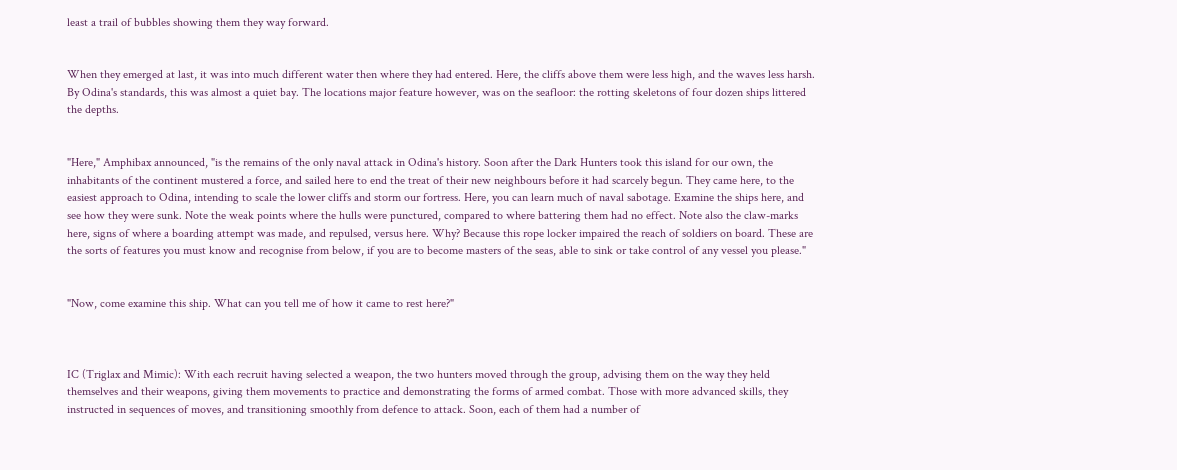least a trail of bubbles showing them they way forward.


When they emerged at last, it was into much different water then where they had entered. Here, the cliffs above them were less high, and the waves less harsh. By Odina's standards, this was almost a quiet bay. The locations major feature however, was on the seafloor: the rotting skeletons of four dozen ships littered the depths.


"Here," Amphibax announced, "is the remains of the only naval attack in Odina's history. Soon after the Dark Hunters took this island for our own, the inhabitants of the continent mustered a force, and sailed here to end the treat of their new neighbours before it had scarcely begun. They came here, to the easiest approach to Odina, intending to scale the lower cliffs and storm our fortress. Here, you can learn much of naval sabotage. Examine the ships here, and see how they were sunk. Note the weak points where the hulls were punctured, compared to where battering them had no effect. Note also the claw-marks here, signs of where a boarding attempt was made, and repulsed, versus here. Why? Because this rope locker impaired the reach of soldiers on board. These are the sorts of features you must know and recognise from below, if you are to become masters of the seas, able to sink or take control of any vessel you please."


"Now, come examine this ship. What can you tell me of how it came to rest here?"



IC (Triglax and Mimic): With each recruit having selected a weapon, the two hunters moved through the group, advising them on the way they held themselves and their weapons, giving them movements to practice and demonstrating the forms of armed combat. Those with more advanced skills, they instructed in sequences of moves, and transitioning smoothly from defence to attack. Soon, each of them had a number of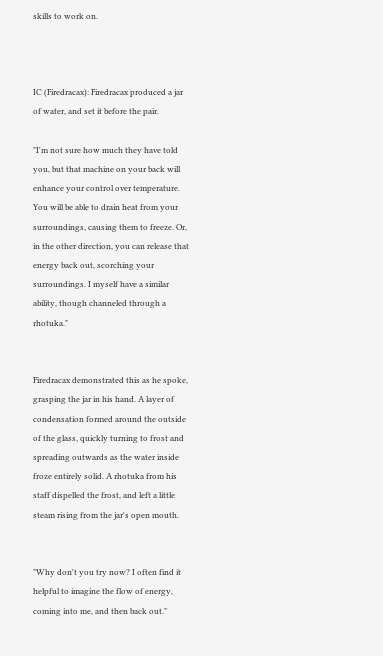skills to work on.



IC (Firedracax): Firedracax produced a jar of water, and set it before the pair.

"I'm not sure how much they have told you, but that machine on your back will enhance your control over temperature. You will be able to drain heat from your surroundings, causing them to freeze. Or, in the other direction, you can release that energy back out, scorching your surroundings. I myself have a similar ability, though channeled through a rhotuka."


Firedracax demonstrated this as he spoke, grasping the jar in his hand. A layer of condensation formed around the outside of the glass, quickly turning to frost and spreading outwards as the water inside froze entirely solid. A rhotuka from his staff dispelled the frost, and left a little steam rising from the jar's open mouth.


"Why don't you try now? I often find it helpful to imagine the flow of energy, coming into me, and then back out."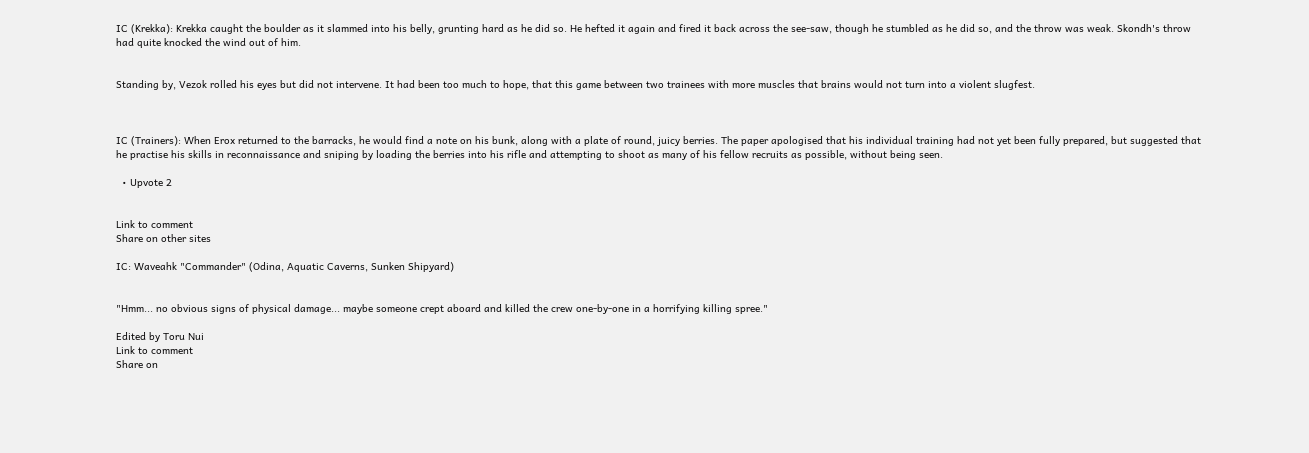IC (Krekka): Krekka caught the boulder as it slammed into his belly, grunting hard as he did so. He hefted it again and fired it back across the see-saw, though he stumbled as he did so, and the throw was weak. Skondh's throw had quite knocked the wind out of him.


Standing by, Vezok rolled his eyes but did not intervene. It had been too much to hope, that this game between two trainees with more muscles that brains would not turn into a violent slugfest.



IC (Trainers): When Erox returned to the barracks, he would find a note on his bunk, along with a plate of round, juicy berries. The paper apologised that his individual training had not yet been fully prepared, but suggested that he practise his skills in reconnaissance and sniping by loading the berries into his rifle and attempting to shoot as many of his fellow recruits as possible, without being seen.

  • Upvote 2


Link to comment
Share on other sites

IC: Waveahk "Commander" (Odina, Aquatic Caverns, Sunken Shipyard)


"Hmm... no obvious signs of physical damage... maybe someone crept aboard and killed the crew one-by-one in a horrifying killing spree."

Edited by Toru Nui
Link to comment
Share on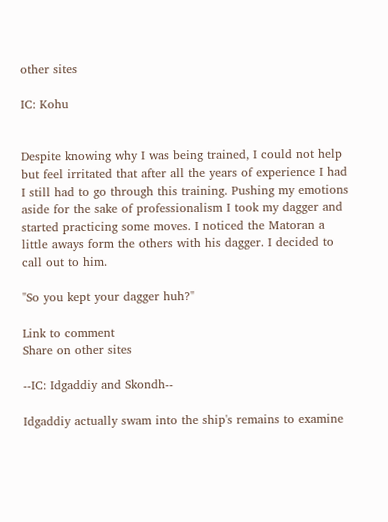other sites

IC: Kohu


Despite knowing why I was being trained, I could not help but feel irritated that after all the years of experience I had I still had to go through this training. Pushing my emotions aside for the sake of professionalism I took my dagger and started practicing some moves. I noticed the Matoran a little aways form the others with his dagger. I decided to call out to him.

"So you kept your dagger huh?"

Link to comment
Share on other sites

--IC: Idgaddiy and Skondh--

Idgaddiy actually swam into the ship's remains to examine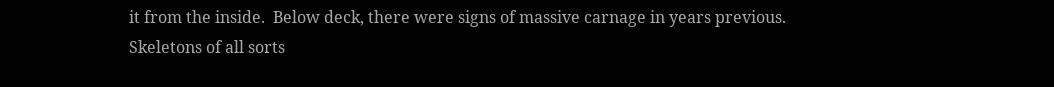it from the inside.  Below deck, there were signs of massive carnage in years previous.  Skeletons of all sorts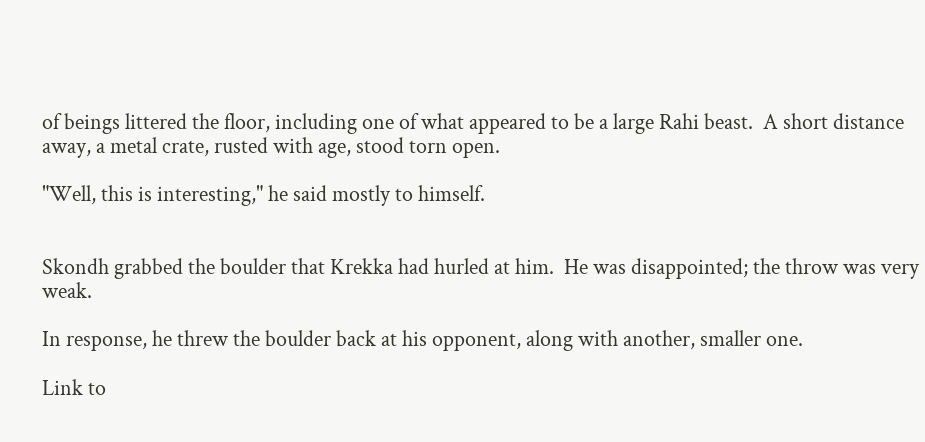of beings littered the floor, including one of what appeared to be a large Rahi beast.  A short distance away, a metal crate, rusted with age, stood torn open.

"Well, this is interesting," he said mostly to himself.


Skondh grabbed the boulder that Krekka had hurled at him.  He was disappointed; the throw was very weak.

In response, he threw the boulder back at his opponent, along with another, smaller one.

Link to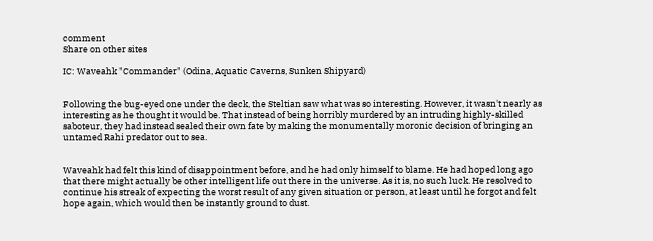comment
Share on other sites

IC: Waveahk "Commander" (Odina, Aquatic Caverns, Sunken Shipyard)


Following the bug-eyed one under the deck, the Steltian saw what was so interesting. However, it wasn't nearly as interesting as he thought it would be. That instead of being horribly murdered by an intruding highly-skilled saboteur, they had instead sealed their own fate by making the monumentally moronic decision of bringing an untamed Rahi predator out to sea.


Waveahk had felt this kind of disappointment before, and he had only himself to blame. He had hoped long ago that there might actually be other intelligent life out there in the universe. As it is, no such luck. He resolved to continue his streak of expecting the worst result of any given situation or person, at least until he forgot and felt hope again, which would then be instantly ground to dust.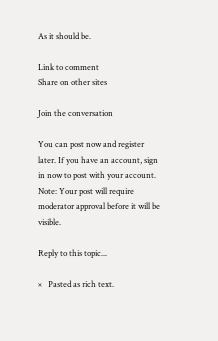As it should be.

Link to comment
Share on other sites

Join the conversation

You can post now and register later. If you have an account, sign in now to post with your account.
Note: Your post will require moderator approval before it will be visible.

Reply to this topic...

×   Pasted as rich text.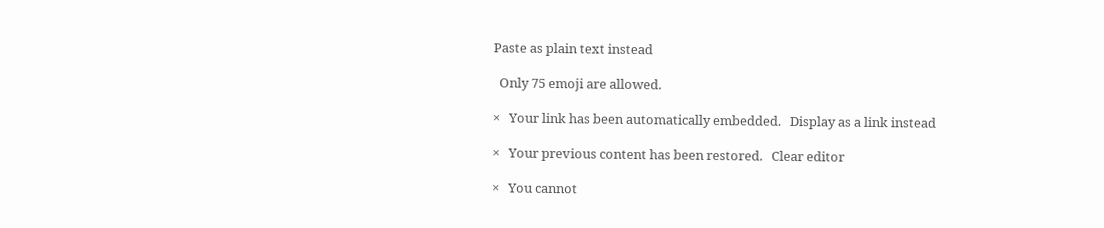Paste as plain text instead

  Only 75 emoji are allowed.

×   Your link has been automatically embedded.   Display as a link instead

×   Your previous content has been restored.   Clear editor

×   You cannot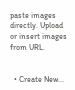paste images directly. Upload or insert images from URL.


  • Create New...